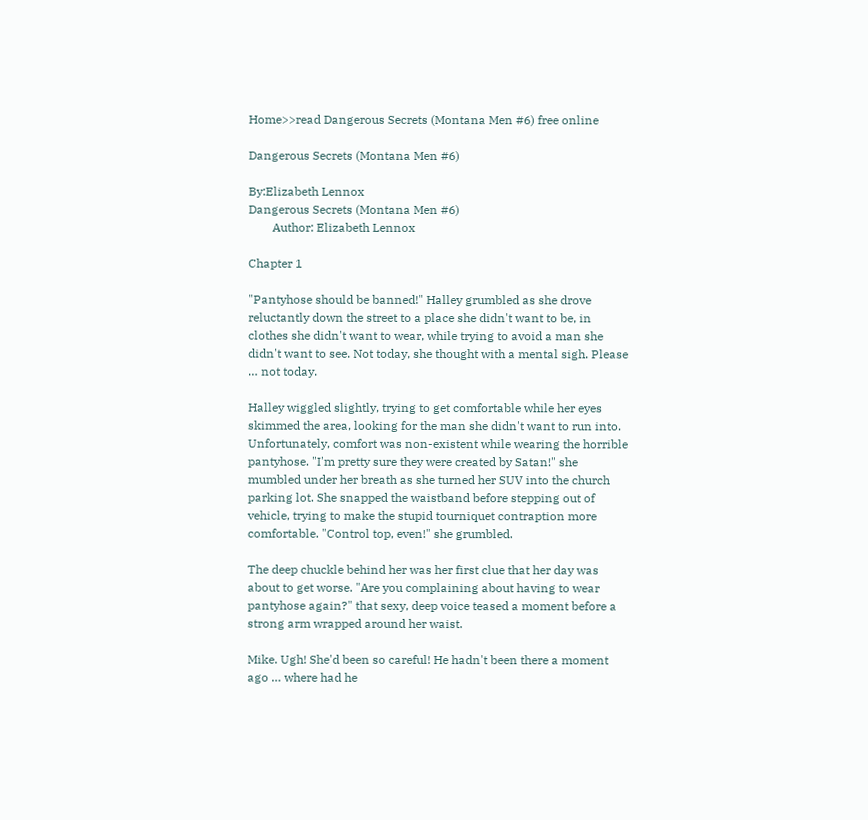Home>>read Dangerous Secrets (Montana Men #6) free online

Dangerous Secrets (Montana Men #6)

By:Elizabeth Lennox
Dangerous Secrets (Montana Men #6)
        Author: Elizabeth Lennox

Chapter 1

"Pantyhose should be banned!" Halley grumbled as she drove reluctantly down the street to a place she didn't want to be, in clothes she didn't want to wear, while trying to avoid a man she didn't want to see. Not today, she thought with a mental sigh. Please … not today.

Halley wiggled slightly, trying to get comfortable while her eyes skimmed the area, looking for the man she didn't want to run into. Unfortunately, comfort was non-existent while wearing the horrible pantyhose. "I'm pretty sure they were created by Satan!" she mumbled under her breath as she turned her SUV into the church parking lot. She snapped the waistband before stepping out of vehicle, trying to make the stupid tourniquet contraption more comfortable. "Control top, even!" she grumbled.

The deep chuckle behind her was her first clue that her day was about to get worse. "Are you complaining about having to wear pantyhose again?" that sexy, deep voice teased a moment before a strong arm wrapped around her waist.

Mike. Ugh! She'd been so careful! He hadn't been there a moment ago … where had he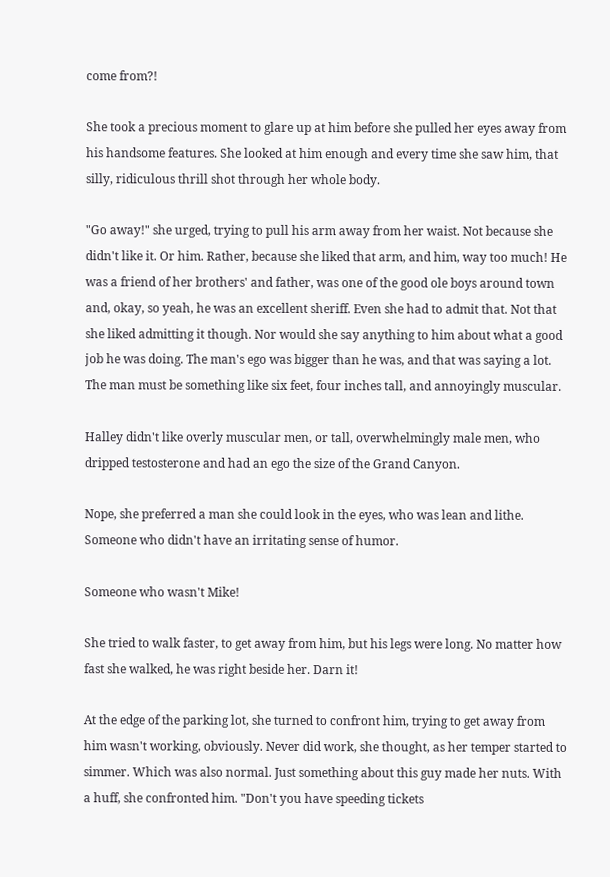come from?!

She took a precious moment to glare up at him before she pulled her eyes away from his handsome features. She looked at him enough and every time she saw him, that silly, ridiculous thrill shot through her whole body.

"Go away!" she urged, trying to pull his arm away from her waist. Not because she didn't like it. Or him. Rather, because she liked that arm, and him, way too much! He was a friend of her brothers' and father, was one of the good ole boys around town and, okay, so yeah, he was an excellent sheriff. Even she had to admit that. Not that she liked admitting it though. Nor would she say anything to him about what a good job he was doing. The man's ego was bigger than he was, and that was saying a lot. The man must be something like six feet, four inches tall, and annoyingly muscular.

Halley didn't like overly muscular men, or tall, overwhelmingly male men, who dripped testosterone and had an ego the size of the Grand Canyon.

Nope, she preferred a man she could look in the eyes, who was lean and lithe. Someone who didn't have an irritating sense of humor.

Someone who wasn't Mike!

She tried to walk faster, to get away from him, but his legs were long. No matter how fast she walked, he was right beside her. Darn it!

At the edge of the parking lot, she turned to confront him, trying to get away from him wasn't working, obviously. Never did work, she thought, as her temper started to simmer. Which was also normal. Just something about this guy made her nuts. With a huff, she confronted him. "Don't you have speeding tickets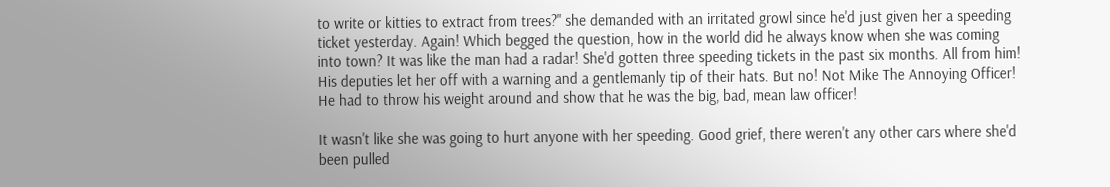to write or kitties to extract from trees?" she demanded with an irritated growl since he'd just given her a speeding ticket yesterday. Again! Which begged the question, how in the world did he always know when she was coming into town? It was like the man had a radar! She'd gotten three speeding tickets in the past six months. All from him! His deputies let her off with a warning and a gentlemanly tip of their hats. But no! Not Mike The Annoying Officer! He had to throw his weight around and show that he was the big, bad, mean law officer!

It wasn't like she was going to hurt anyone with her speeding. Good grief, there weren't any other cars where she'd been pulled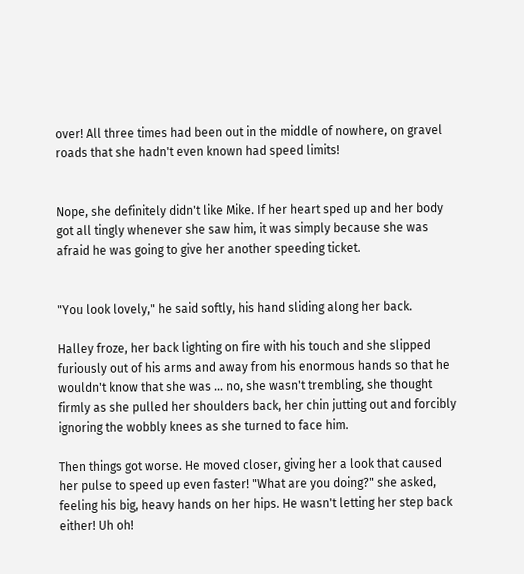over! All three times had been out in the middle of nowhere, on gravel roads that she hadn't even known had speed limits!


Nope, she definitely didn't like Mike. If her heart sped up and her body got all tingly whenever she saw him, it was simply because she was afraid he was going to give her another speeding ticket.


"You look lovely," he said softly, his hand sliding along her back.

Halley froze, her back lighting on fire with his touch and she slipped furiously out of his arms and away from his enormous hands so that he wouldn't know that she was … no, she wasn't trembling, she thought firmly as she pulled her shoulders back, her chin jutting out and forcibly ignoring the wobbly knees as she turned to face him.

Then things got worse. He moved closer, giving her a look that caused her pulse to speed up even faster! "What are you doing?" she asked, feeling his big, heavy hands on her hips. He wasn't letting her step back either! Uh oh!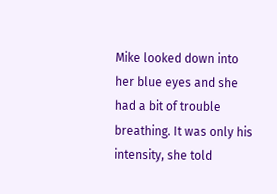Mike looked down into her blue eyes and she had a bit of trouble breathing. It was only his intensity, she told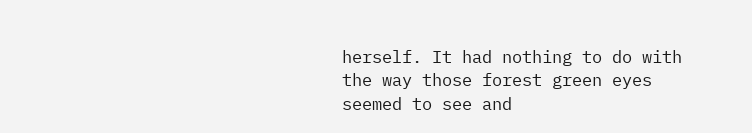herself. It had nothing to do with the way those forest green eyes seemed to see and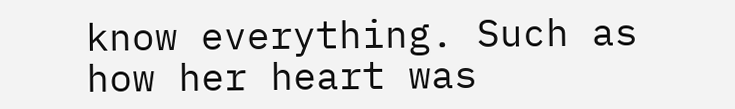know everything. Such as how her heart was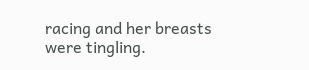racing and her breasts were tingling.